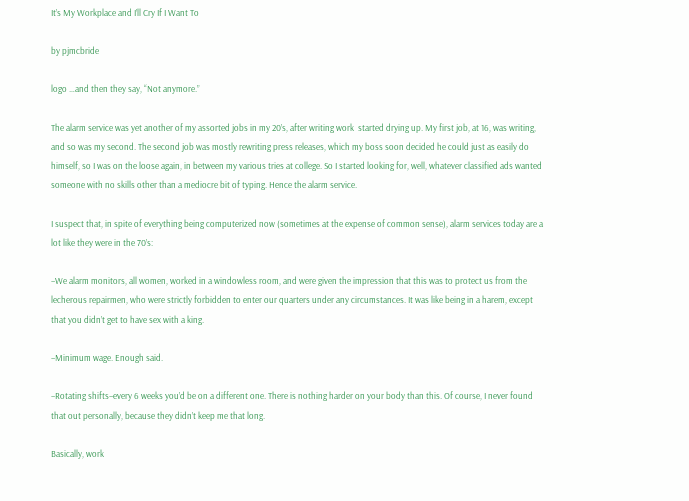It’s My Workplace and I’ll Cry If I Want To

by pjmcbride

logo …and then they say, “Not anymore.”

The alarm service was yet another of my assorted jobs in my 20’s, after writing work  started drying up. My first job, at 16, was writing, and so was my second. The second job was mostly rewriting press releases, which my boss soon decided he could just as easily do himself, so I was on the loose again, in between my various tries at college. So I started looking for, well, whatever classified ads wanted someone with no skills other than a mediocre bit of typing. Hence the alarm service.

I suspect that, in spite of everything being computerized now (sometimes at the expense of common sense), alarm services today are a lot like they were in the 70’s:

–We alarm monitors, all women, worked in a windowless room, and were given the impression that this was to protect us from the lecherous repairmen, who were strictly forbidden to enter our quarters under any circumstances. It was like being in a harem, except that you didn’t get to have sex with a king.

–Minimum wage. Enough said.

–Rotating shifts–every 6 weeks you’d be on a different one. There is nothing harder on your body than this. Of course, I never found that out personally, because they didn’t keep me that long.

Basically, work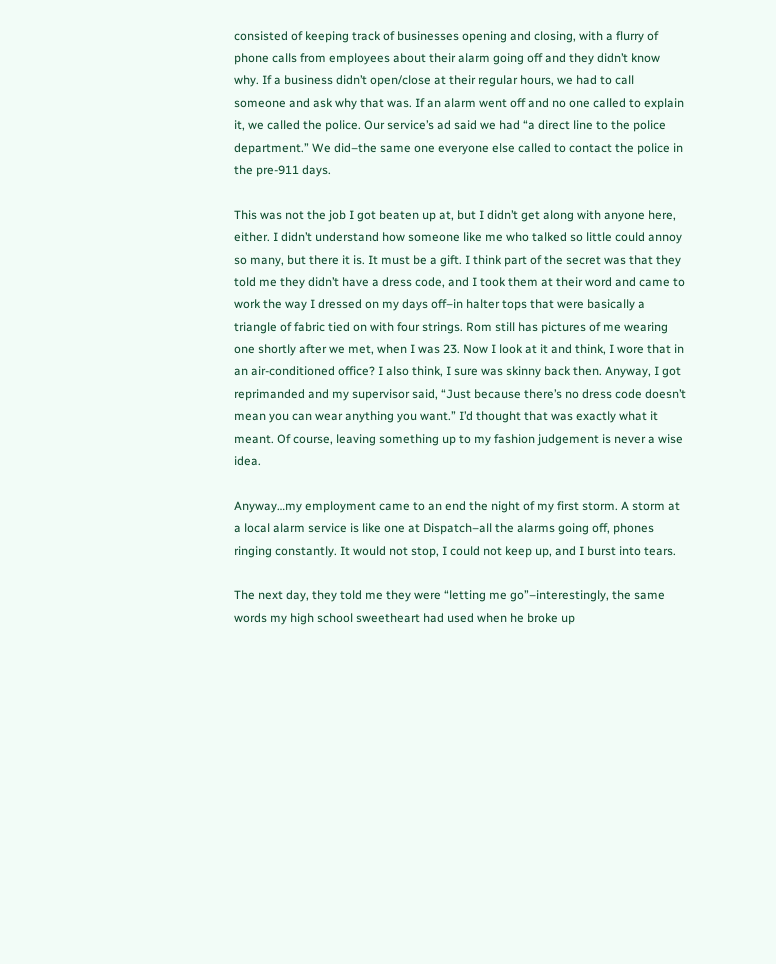consisted of keeping track of businesses opening and closing, with a flurry of phone calls from employees about their alarm going off and they didn’t know why. If a business didn’t open/close at their regular hours, we had to call someone and ask why that was. If an alarm went off and no one called to explain it, we called the police. Our service’s ad said we had “a direct line to the police department.” We did–the same one everyone else called to contact the police in the pre-911 days.

This was not the job I got beaten up at, but I didn’t get along with anyone here, either. I didn’t understand how someone like me who talked so little could annoy so many, but there it is. It must be a gift. I think part of the secret was that they told me they didn’t have a dress code, and I took them at their word and came to work the way I dressed on my days off–in halter tops that were basically a triangle of fabric tied on with four strings. Rom still has pictures of me wearing one shortly after we met, when I was 23. Now I look at it and think, I wore that in an air-conditioned office? I also think, I sure was skinny back then. Anyway, I got reprimanded and my supervisor said, “Just because there’s no dress code doesn’t mean you can wear anything you want.” I’d thought that was exactly what it meant. Of course, leaving something up to my fashion judgement is never a wise idea.

Anyway…my employment came to an end the night of my first storm. A storm at a local alarm service is like one at Dispatch–all the alarms going off, phones ringing constantly. It would not stop, I could not keep up, and I burst into tears.

The next day, they told me they were “letting me go”–interestingly, the same words my high school sweetheart had used when he broke up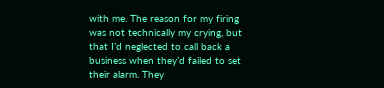with me. The reason for my firing was not technically my crying, but that I’d neglected to call back a business when they’d failed to set their alarm. They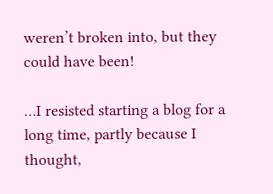weren’t broken into, but they could have been!

…I resisted starting a blog for a long time, partly because I thought,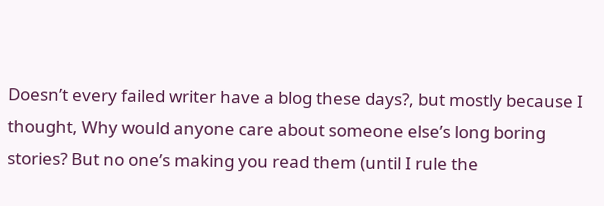Doesn’t every failed writer have a blog these days?, but mostly because I thought, Why would anyone care about someone else’s long boring stories? But no one’s making you read them (until I rule the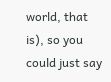world, that is), so you could just say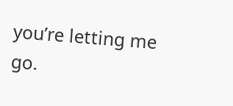you’re letting me go.